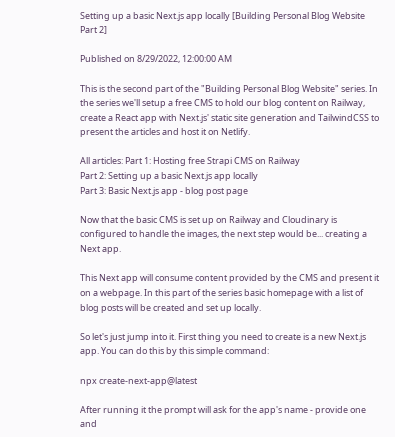Setting up a basic Next.js app locally [Building Personal Blog Website Part 2]

Published on 8/29/2022, 12:00:00 AM

This is the second part of the "Building Personal Blog Website" series. In the series we'll setup a free CMS to hold our blog content on Railway, create a React app with Next.js' static site generation and TailwindCSS to present the articles and host it on Netlify.

All articles: Part 1: Hosting free Strapi CMS on Railway
Part 2: Setting up a basic Next.js app locally
Part 3: Basic Next.js app - blog post page

Now that the basic CMS is set up on Railway and Cloudinary is configured to handle the images, the next step would be... creating a Next app.

This Next app will consume content provided by the CMS and present it on a webpage. In this part of the series basic homepage with a list of blog posts will be created and set up locally.

So let's just jump into it. First thing you need to create is a new Next.js app. You can do this by this simple command:

npx create-next-app@latest

After running it the prompt will ask for the app's name - provide one and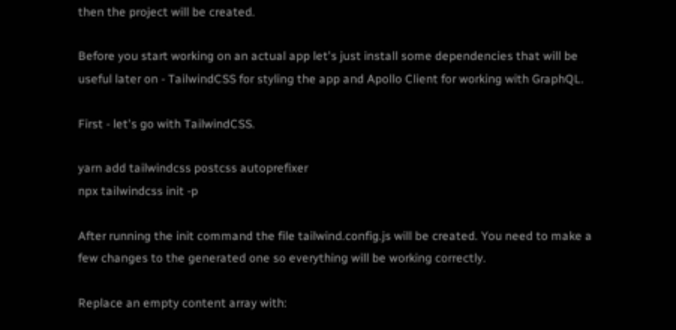then the project will be created.

Before you start working on an actual app let's just install some dependencies that will be useful later on - TailwindCSS for styling the app and Apollo Client for working with GraphQL.

First - let's go with TailwindCSS.

yarn add tailwindcss postcss autoprefixer
npx tailwindcss init -p

After running the init command the file tailwind.config.js will be created. You need to make a few changes to the generated one so everything will be working correctly.

Replace an empty content array with: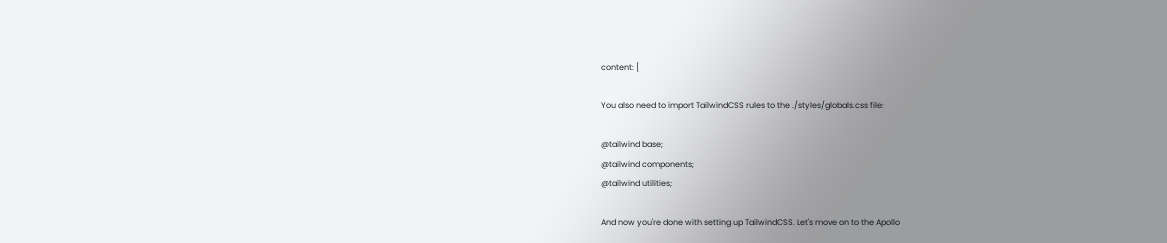content: [

You also need to import TailwindCSS rules to the ./styles/globals.css file:

@tailwind base;
@tailwind components;
@tailwind utilities;

And now you're done with setting up TailwindCSS. Let's move on to the Apollo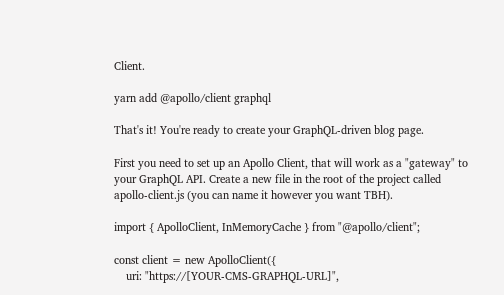Client.

yarn add @apollo/client graphql

That's it! You're ready to create your GraphQL-driven blog page.

First you need to set up an Apollo Client, that will work as a "gateway" to your GraphQL API. Create a new file in the root of the project called apollo-client.js (you can name it however you want TBH).

import { ApolloClient, InMemoryCache } from "@apollo/client";

const client = new ApolloClient({
    uri: "https://[YOUR-CMS-GRAPHQL-URL]",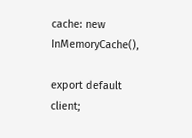cache: new InMemoryCache(),

export default client;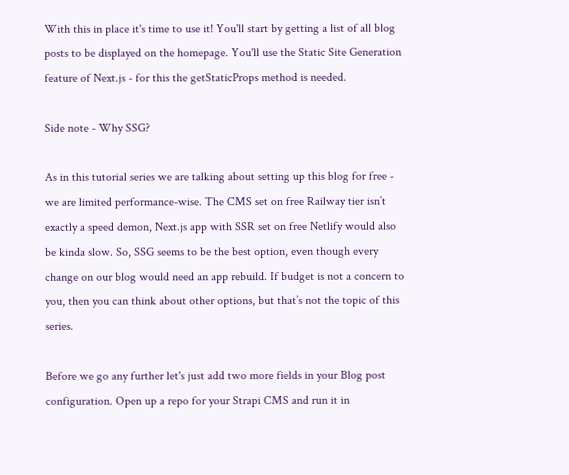With this in place it's time to use it! You'll start by getting a list of all blog posts to be displayed on the homepage. You'll use the Static Site Generation feature of Next.js - for this the getStaticProps method is needed.

Side note - Why SSG?

As in this tutorial series we are talking about setting up this blog for free - we are limited performance-wise. The CMS set on free Railway tier isn’t exactly a speed demon, Next.js app with SSR set on free Netlify would also be kinda slow. So, SSG seems to be the best option, even though every change on our blog would need an app rebuild. If budget is not a concern to you, then you can think about other options, but that’s not the topic of this series.

Before we go any further let's just add two more fields in your Blog post configuration. Open up a repo for your Strapi CMS and run it in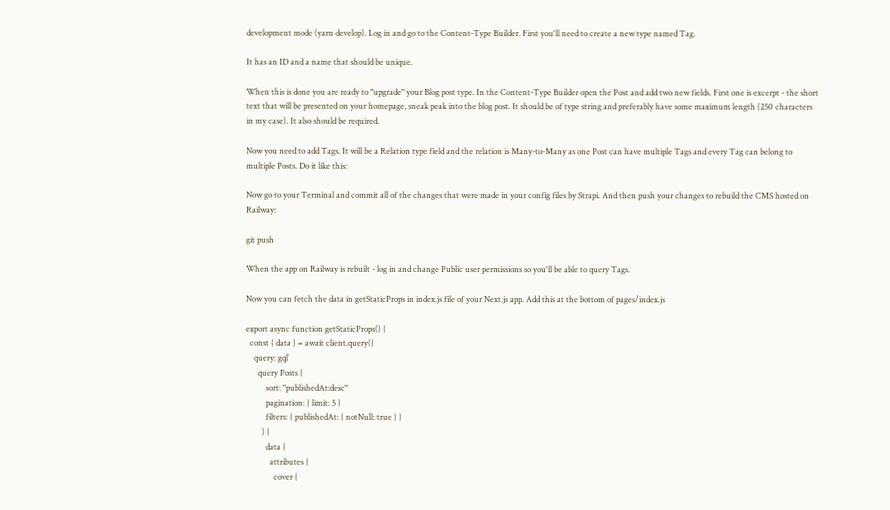development mode (yarn develop). Log in and go to the Content-Type Builder. First you'll need to create a new type named Tag.

It has an ID and a name that should be unique.

When this is done you are ready to "upgrade" your Blog post type. In the Content-Type Builder open the Post and add two new fields. First one is excerpt - the short text that will be presented on your homepage, sneak peak into the blog post. It should be of type string and preferably have some maximum length (250 characters in my case). It also should be required.

Now you need to add Tags. It will be a Relation type field and the relation is Many-to-Many as one Post can have multiple Tags and every Tag can belong to multiple Posts. Do it like this:

Now go to your Terminal and commit all of the changes that were made in your config files by Strapi. And then push your changes to rebuild the CMS hosted on Railway:

git push

When the app on Railway is rebuilt - log in and change Public user permissions so you'll be able to query Tags.

Now you can fetch the data in getStaticProps in index.js file of your Next.js app. Add this at the bottom of pages/index.js

export async function getStaticProps() {
  const { data } = await client.query({
    query: gql`
      query Posts {
          sort: "publishedAt:desc"
          pagination: { limit: 5 }
          filters: { publishedAt: { notNull: true } }
        ) {
          data {
            attributes {
              cover {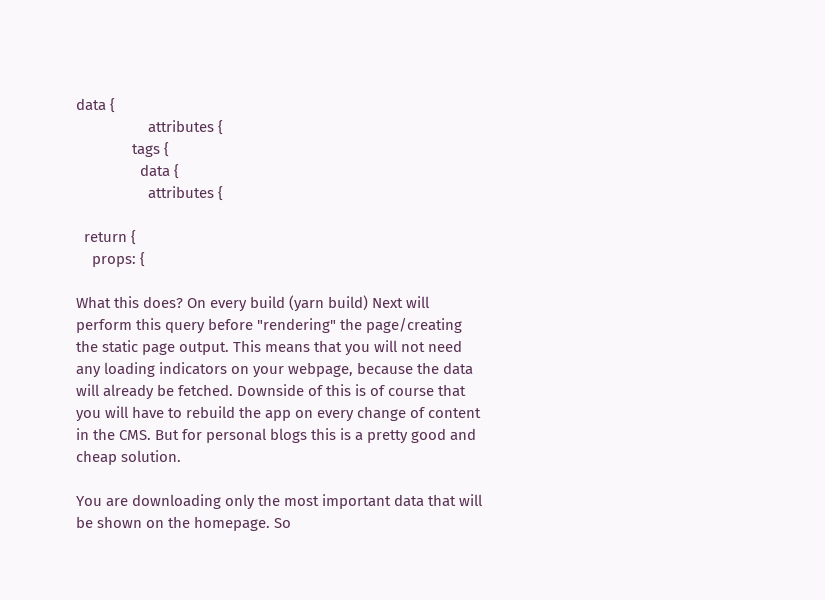data {
                  attributes {
              tags {
                data {
                  attributes {

  return {
    props: {

What this does? On every build (yarn build) Next will perform this query before "rendering" the page/creating the static page output. This means that you will not need any loading indicators on your webpage, because the data will already be fetched. Downside of this is of course that you will have to rebuild the app on every change of content in the CMS. But for personal blogs this is a pretty good and cheap solution.

You are downloading only the most important data that will be shown on the homepage. So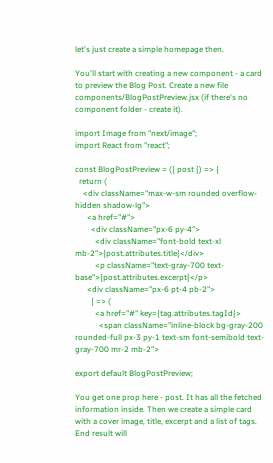let's just create a simple homepage then.

You'll start with creating a new component - a card to preview the Blog Post. Create a new file components/BlogPostPreview.jsx (if there's no component folder - create it).

import Image from "next/image";
import React from "react";

const BlogPostPreview = ({ post }) => {
  return (
    <div className="max-w-sm rounded overflow-hidden shadow-lg">
      <a href="#">
        <div className="px-6 py-4">
          <div className="font-bold text-xl mb-2">{post.attributes.title}</div>
          <p className="text-gray-700 text-base">{post.attributes.excerpt}</p>
      <div className="px-6 pt-4 pb-2">
        { => (
          <a href="#" key={tag.attributes.tagId}>
            <span className="inline-block bg-gray-200 rounded-full px-3 py-1 text-sm font-semibold text-gray-700 mr-2 mb-2">

export default BlogPostPreview;

You get one prop here - post. It has all the fetched information inside. Then we create a simple card with a cover image, title, excerpt and a list of tags. End result will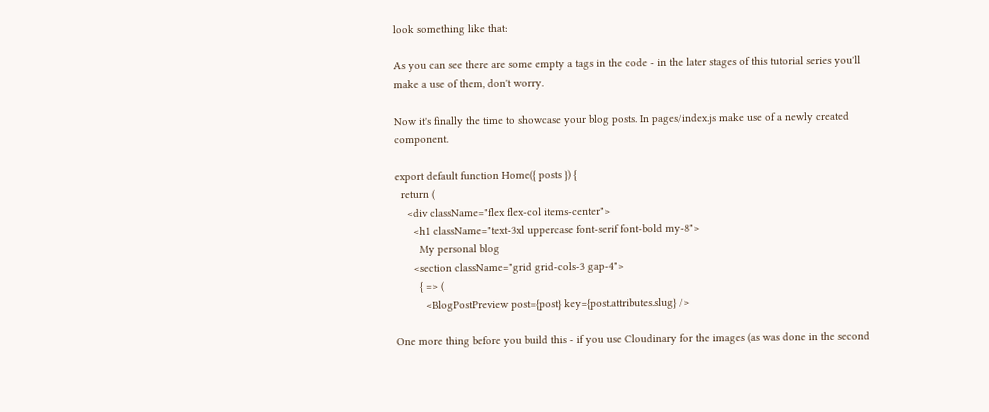look something like that:

As you can see there are some empty a tags in the code - in the later stages of this tutorial series you'll make a use of them, don't worry.

Now it's finally the time to showcase your blog posts. In pages/index.js make use of a newly created component.

export default function Home({ posts }) {
  return (
    <div className="flex flex-col items-center">
      <h1 className="text-3xl uppercase font-serif font-bold my-8">
        My personal blog
      <section className="grid grid-cols-3 gap-4">
        { => (
          <BlogPostPreview post={post} key={post.attributes.slug} />

One more thing before you build this - if you use Cloudinary for the images (as was done in the second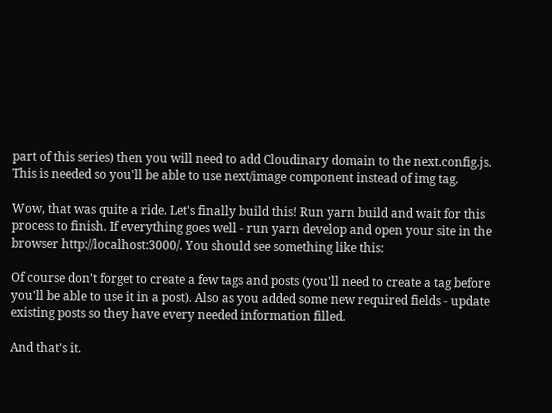part of this series) then you will need to add Cloudinary domain to the next.config.js. This is needed so you'll be able to use next/image component instead of img tag.

Wow, that was quite a ride. Let's finally build this! Run yarn build and wait for this process to finish. If everything goes well - run yarn develop and open your site in the browser http://localhost:3000/. You should see something like this:

Of course don't forget to create a few tags and posts (you'll need to create a tag before you'll be able to use it in a post). Also as you added some new required fields - update existing posts so they have every needed information filled.

And that's it.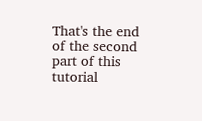That's the end of the second part of this tutorial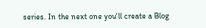series. In the next one you'll create a Blog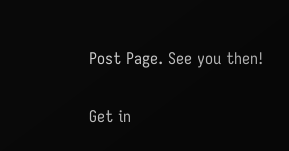Post Page. See you then!

Get in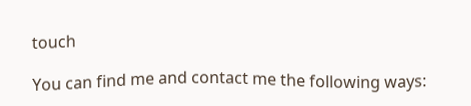touch

You can find me and contact me the following ways: